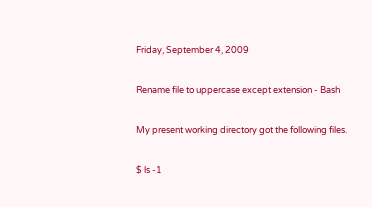Friday, September 4, 2009

Rename file to uppercase except extension - Bash

My present working directory got the following files.

$ ls -1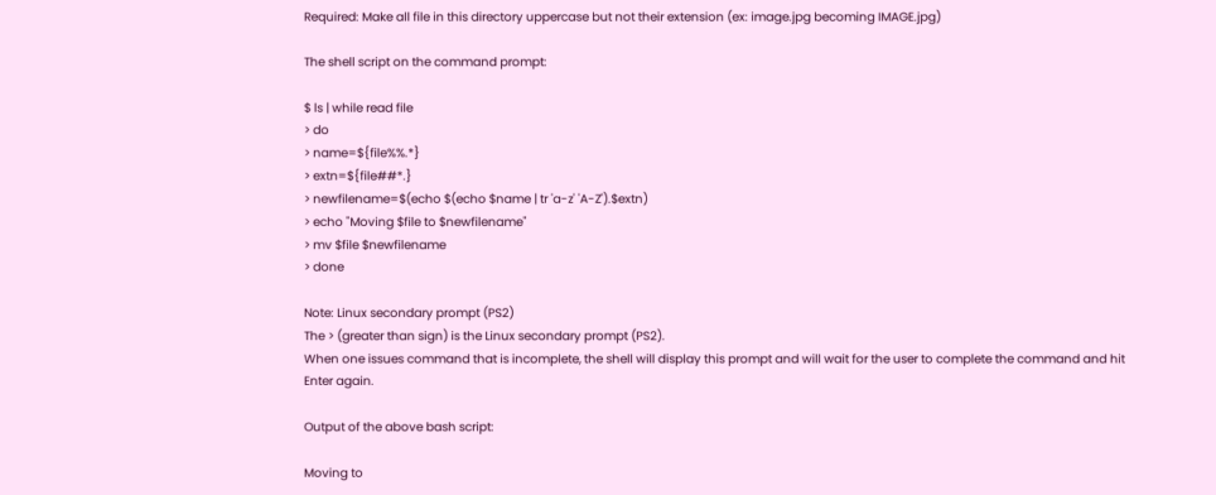Required: Make all file in this directory uppercase but not their extension (ex: image.jpg becoming IMAGE.jpg)

The shell script on the command prompt:

$ ls | while read file
> do
> name=${file%%.*}
> extn=${file##*.}
> newfilename=$(echo $(echo $name | tr 'a-z' 'A-Z').$extn)
> echo "Moving $file to $newfilename"
> mv $file $newfilename
> done

Note: Linux secondary prompt (PS2)
The > (greater than sign) is the Linux secondary prompt (PS2).
When one issues command that is incomplete, the shell will display this prompt and will wait for the user to complete the command and hit Enter again.

Output of the above bash script:

Moving to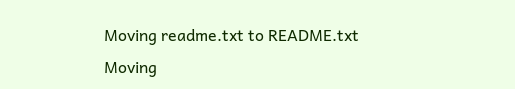Moving readme.txt to README.txt
Moving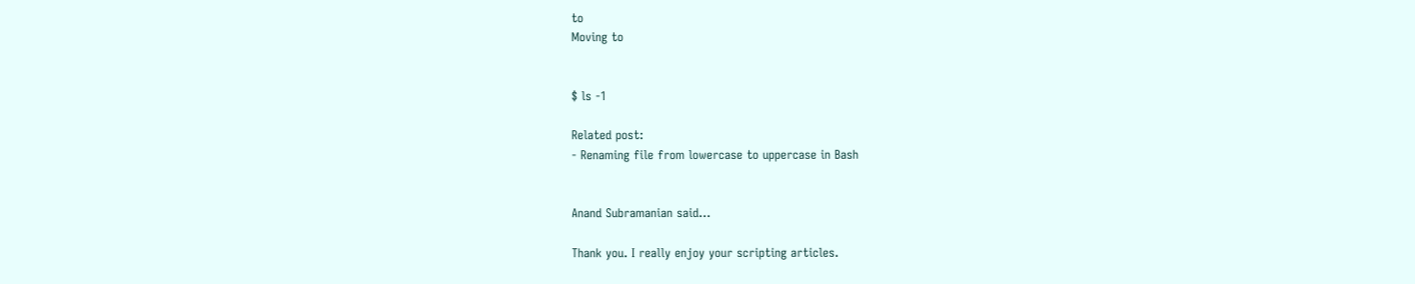to
Moving to


$ ls -1

Related post:
- Renaming file from lowercase to uppercase in Bash


Anand Subramanian said...

Thank you. I really enjoy your scripting articles.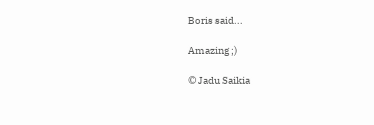Boris said...

Amazing ;)

© Jadu Saikia